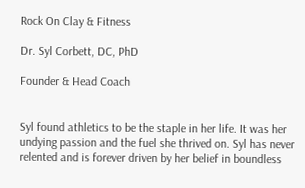Rock On Clay & Fitness

Dr. Syl Corbett, DC, PhD

Founder & Head Coach


Syl found athletics to be the staple in her life. It was her undying passion and the fuel she thrived on. Syl has never relented and is forever driven by her belief in boundless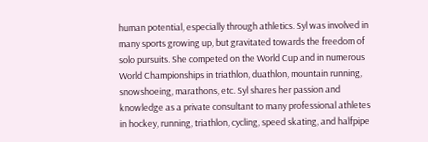human potential, especially through athletics. Syl was involved in many sports growing up, but gravitated towards the freedom of solo pursuits. She competed on the World Cup and in numerous World Championships in triathlon, duathlon, mountain running, snowshoeing, marathons, etc. Syl shares her passion and knowledge as a private consultant to many professional athletes in hockey, running, triathlon, cycling, speed skating, and halfpipe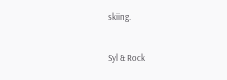skiing.


Syl & Rock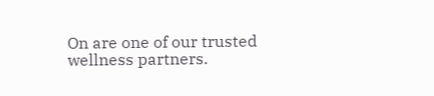On are one of our trusted wellness partners.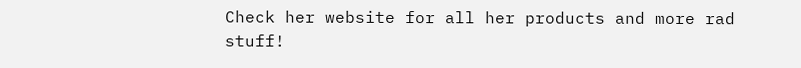Check her website for all her products and more rad stuff!